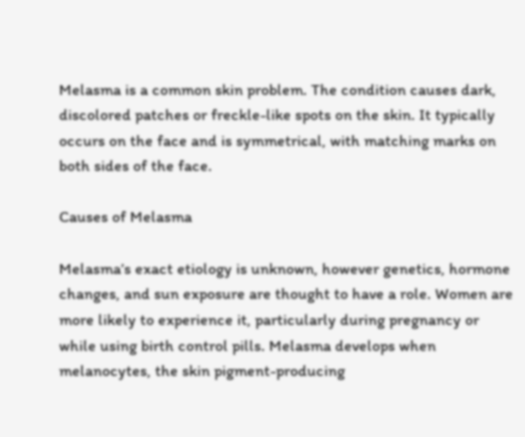Melasma is a common skin problem. The condition causes dark, discolored patches or freckle-like spots on the skin. It typically occurs on the face and is symmetrical, with matching marks on both sides of the face.

Causes of Melasma

Melasma’s exact etiology is unknown, however genetics, hormone changes, and sun exposure are thought to have a role. Women are more likely to experience it, particularly during pregnancy or while using birth control pills. Melasma develops when melanocytes, the skin pigment-producing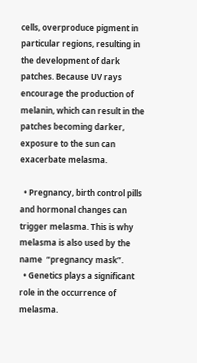cells, overproduce pigment in particular regions, resulting in the development of dark patches. Because UV rays encourage the production of melanin, which can result in the patches becoming darker, exposure to the sun can exacerbate melasma.

  • Pregnancy, birth control pills and hormonal changes can trigger melasma. This is why melasma is also used by the name  “pregnancy mask”.
  • Genetics plays a significant role in the occurrence of melasma.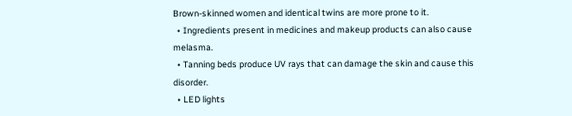Brown-skinned women and identical twins are more prone to it.
  • Ingredients present in medicines and makeup products can also cause melasma.
  • Tanning beds produce UV rays that can damage the skin and cause this disorder.
  • LED lights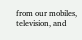from our mobiles, television, and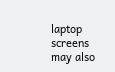laptop screens may also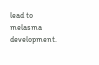lead to melasma development.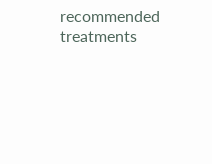recommended treatments